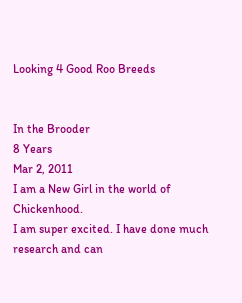Looking 4 Good Roo Breeds


In the Brooder
8 Years
Mar 2, 2011
I am a New Girl in the world of Chickenhood.
I am super excited. I have done much research and can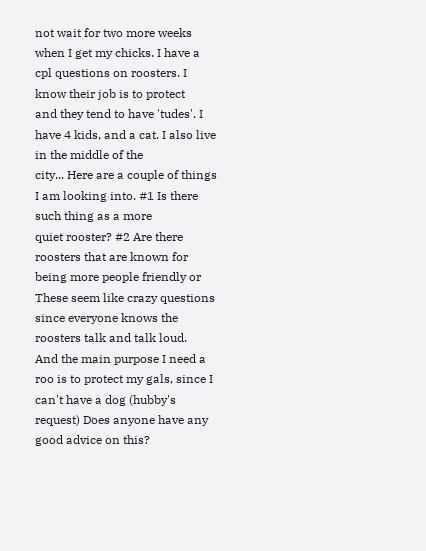not wait for two more weeks
when I get my chicks. I have a cpl questions on roosters. I know their job is to protect
and they tend to have 'tudes'. I have 4 kids, and a cat. I also live in the middle of the
city... Here are a couple of things I am looking into. #1 Is there such thing as a more
quiet rooster? #2 Are there roosters that are known for being more people friendly or
These seem like crazy questions since everyone knows the roosters talk and talk loud.
And the main purpose I need a roo is to protect my gals, since I can't have a dog (hubby's
request) Does anyone have any good advice on this?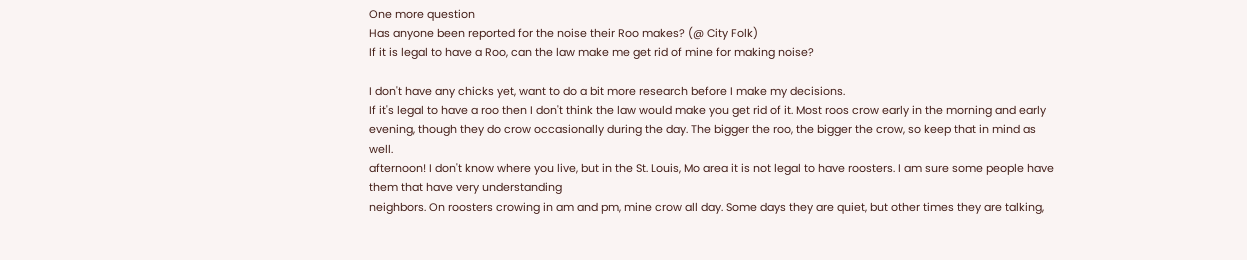One more question
Has anyone been reported for the noise their Roo makes? (@ City Folk)
If it is legal to have a Roo, can the law make me get rid of mine for making noise?

I don't have any chicks yet, want to do a bit more research before I make my decisions.
If it's legal to have a roo then I don't think the law would make you get rid of it. Most roos crow early in the morning and early evening, though they do crow occasionally during the day. The bigger the roo, the bigger the crow, so keep that in mind as well.
afternoon! I don't know where you live, but in the St. Louis, Mo area it is not legal to have roosters. I am sure some people have them that have very understanding
neighbors. On roosters crowing in am and pm, mine crow all day. Some days they are quiet, but other times they are talking,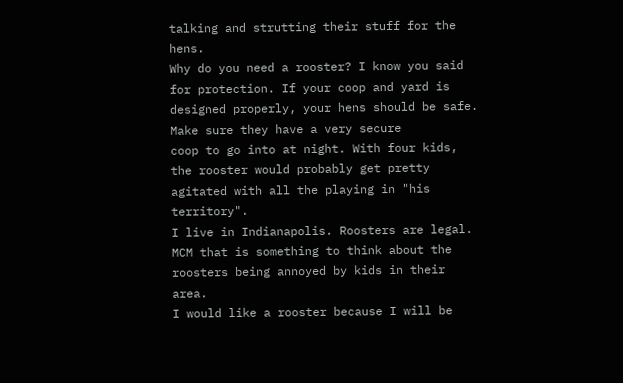talking and strutting their stuff for the hens.
Why do you need a rooster? I know you said for protection. If your coop and yard is designed properly, your hens should be safe. Make sure they have a very secure
coop to go into at night. With four kids, the rooster would probably get pretty agitated with all the playing in "his territory".
I live in Indianapolis. Roosters are legal. MCM that is something to think about the roosters being annoyed by kids in their area.
I would like a rooster because I will be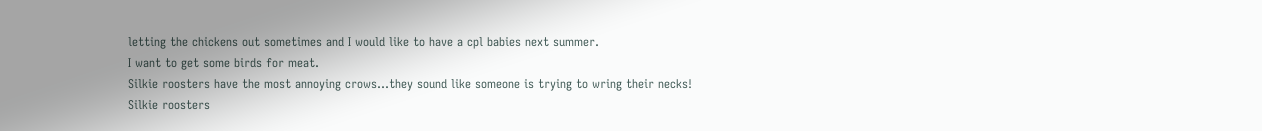letting the chickens out sometimes and I would like to have a cpl babies next summer.
I want to get some birds for meat.
Silkie roosters have the most annoying crows...they sound like someone is trying to wring their necks!
Silkie roosters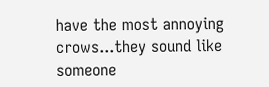have the most annoying crows...they sound like someone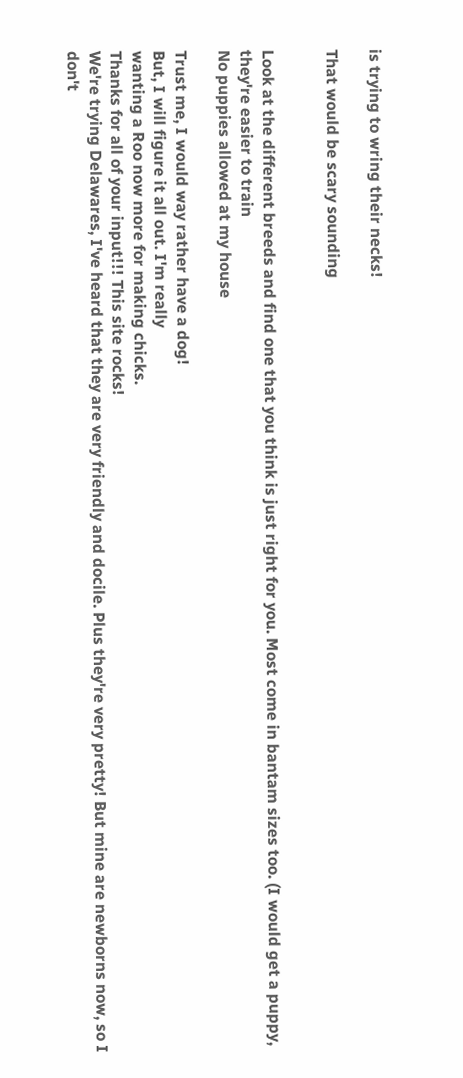is trying to wring their necks!

That would be scary sounding


Look at the different breeds and find one that you think is just right for you. Most come in bantam sizes too. (I would get a puppy, they're easier to train
No puppies allowed at my house

Trust me, I would way rather have a dog!
But, I will figure it all out. I'm really
wanting a Roo now more for making chicks.
Thanks for all of your input!!! This site rocks!
We're trying Delawares, I've heard that they are very friendly and docile. Plus they're very pretty! But mine are newborns now, so I don't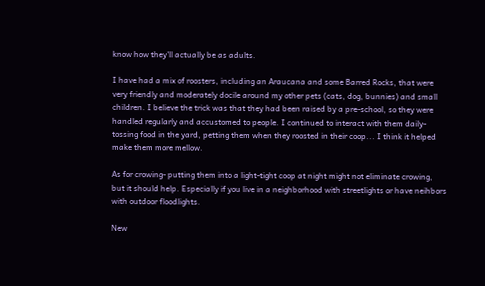know how they'll actually be as adults.

I have had a mix of roosters, including an Araucana and some Barred Rocks, that were very friendly and moderately docile around my other pets (cats, dog, bunnies) and small children. I believe the trick was that they had been raised by a pre-school, so they were handled regularly and accustomed to people. I continued to interact with them daily- tossing food in the yard, petting them when they roosted in their coop... I think it helped make them more mellow.

As for crowing- putting them into a light-tight coop at night might not eliminate crowing, but it should help. Especially if you live in a neighborhood with streetlights or have neihbors with outdoor floodlights.

New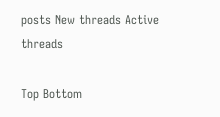posts New threads Active threads

Top Bottom